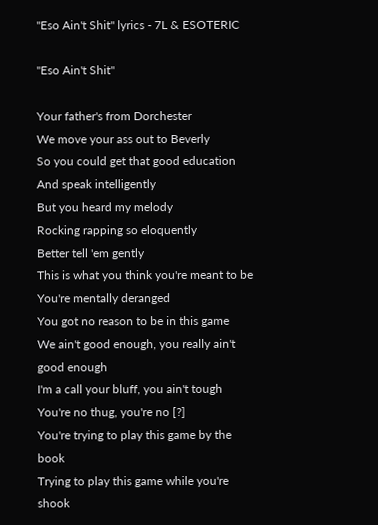"Eso Ain't Shit" lyrics - 7L & ESOTERIC

"Eso Ain't Shit"

Your father's from Dorchester
We move your ass out to Beverly
So you could get that good education
And speak intelligently
But you heard my melody
Rocking rapping so eloquently
Better tell 'em gently
This is what you think you're meant to be
You're mentally deranged
You got no reason to be in this game
We ain't good enough, you really ain't good enough
I'm a call your bluff, you ain't tough
You're no thug, you're no [?]
You're trying to play this game by the book
Trying to play this game while you're shook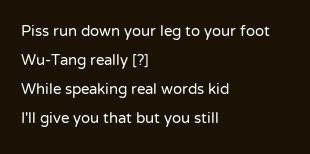Piss run down your leg to your foot
Wu-Tang really [?]
While speaking real words kid
I'll give you that but you still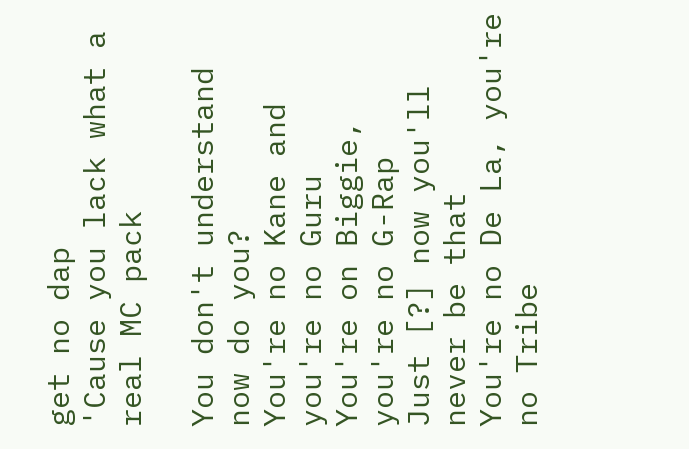get no dap
'Cause you lack what a real MC pack

You don't understand now do you?
You're no Kane and you're no Guru
You're on Biggie, you're no G-Rap
Just [?] now you'll never be that
You're no De La, you're no Tribe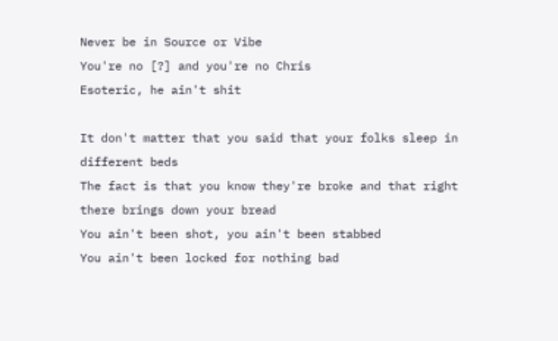Never be in Source or Vibe
You're no [?] and you're no Chris
Esoteric, he ain't shit

It don't matter that you said that your folks sleep in different beds
The fact is that you know they're broke and that right there brings down your bread
You ain't been shot, you ain't been stabbed
You ain't been locked for nothing bad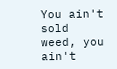You ain't sold weed, you ain't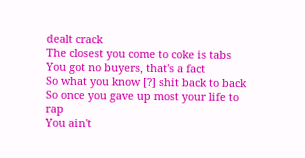dealt crack
The closest you come to coke is tabs
You got no buyers, that's a fact
So what you know [?] shit back to back
So once you gave up most your life to rap
You ain't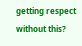getting respect without this?